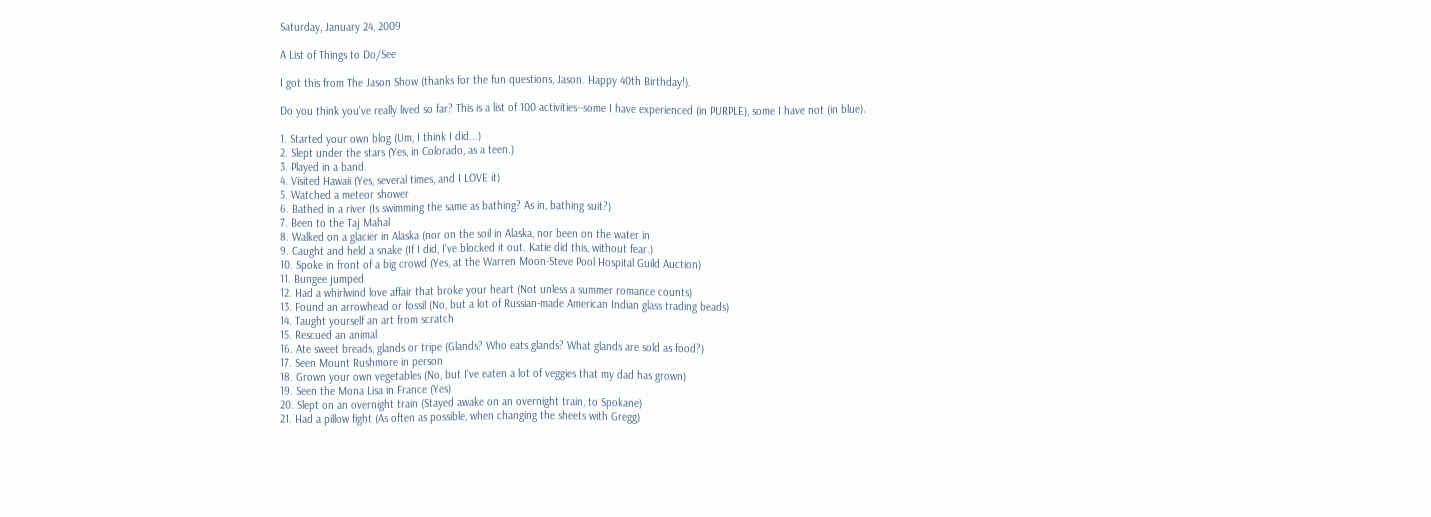Saturday, January 24, 2009

A List of Things to Do/See

I got this from The Jason Show (thanks for the fun questions, Jason. Happy 40th Birthday!).

Do you think you've really lived so far? This is a list of 100 activities--some I have experienced (in PURPLE), some I have not (in blue).

1. Started your own blog (Um, I think I did...)
2. Slept under the stars (Yes, in Colorado, as a teen.)
3. Played in a band.
4. Visited Hawaii (Yes, several times, and I LOVE it)
5. Watched a meteor shower
6. Bathed in a river (Is swimming the same as bathing? As in, bathing suit?)
7. Been to the Taj Mahal
8. Walked on a glacier in Alaska (nor on the soil in Alaska, nor been on the water in
9. Caught and held a snake (If I did, I've blocked it out. Katie did this, without fear.)
10. Spoke in front of a big crowd (Yes, at the Warren Moon-Steve Pool Hospital Guild Auction)
11. Bungee jumped
12. Had a whirlwind love affair that broke your heart (Not unless a summer romance counts)
13. Found an arrowhead or fossil (No, but a lot of Russian-made American Indian glass trading beads)
14. Taught yourself an art from scratch
15. Rescued an animal
16. Ate sweet breads, glands or tripe (Glands? Who eats glands? What glands are sold as food?)
17. Seen Mount Rushmore in person
18. Grown your own vegetables (No, but I've eaten a lot of veggies that my dad has grown)
19. Seen the Mona Lisa in France (Yes)
20. Slept on an overnight train (Stayed awake on an overnight train, to Spokane)
21. Had a pillow fight (As often as possible, when changing the sheets with Gregg)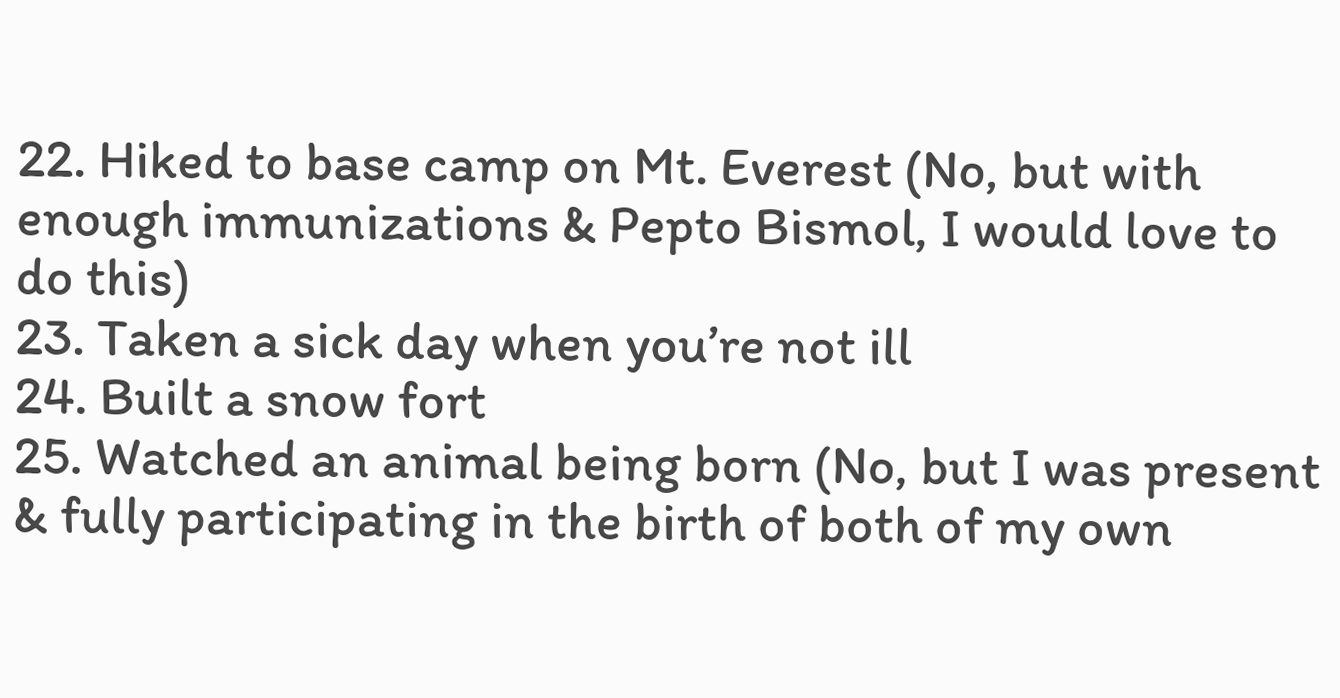22. Hiked to base camp on Mt. Everest (No, but with enough immunizations & Pepto Bismol, I would love to do this)
23. Taken a sick day when you’re not ill
24. Built a snow fort
25. Watched an animal being born (No, but I was present & fully participating in the birth of both of my own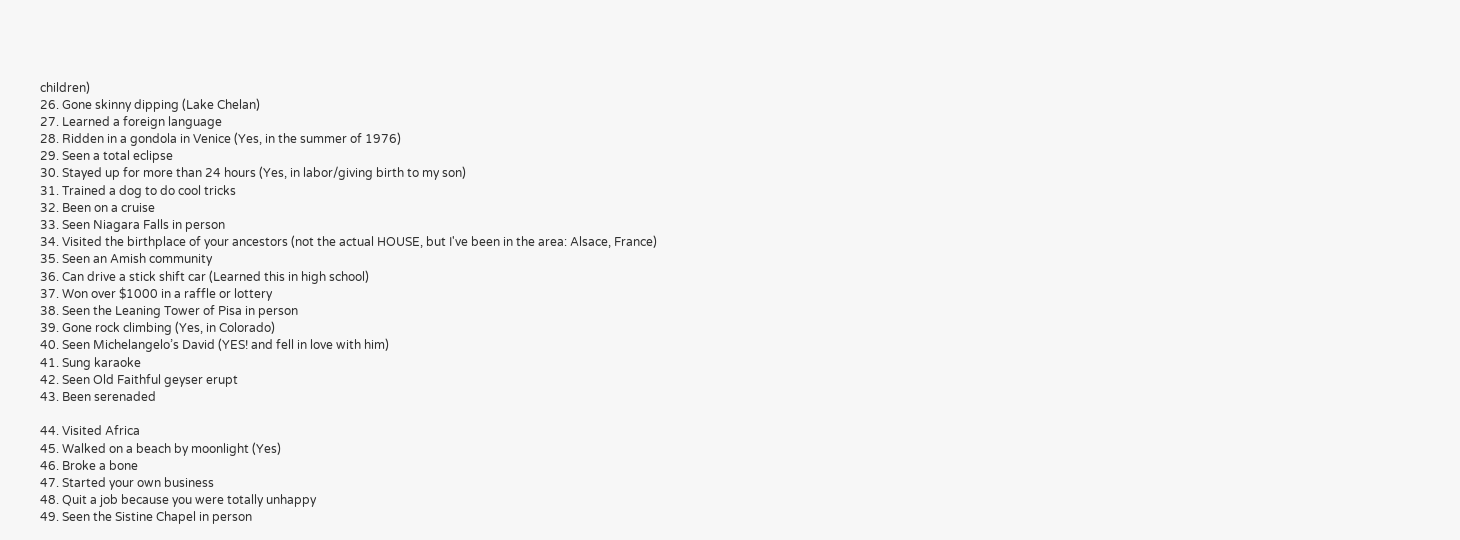children)
26. Gone skinny dipping (Lake Chelan)
27. Learned a foreign language
28. Ridden in a gondola in Venice (Yes, in the summer of 1976)
29. Seen a total eclipse
30. Stayed up for more than 24 hours (Yes, in labor/giving birth to my son)
31. Trained a dog to do cool tricks
32. Been on a cruise
33. Seen Niagara Falls in person
34. Visited the birthplace of your ancestors (not the actual HOUSE, but I've been in the area: Alsace, France)
35. Seen an Amish community
36. Can drive a stick shift car (Learned this in high school)
37. Won over $1000 in a raffle or lottery
38. Seen the Leaning Tower of Pisa in person
39. Gone rock climbing (Yes, in Colorado)
40. Seen Michelangelo’s David (YES! and fell in love with him)
41. Sung karaoke
42. Seen Old Faithful geyser erupt
43. Been serenaded

44. Visited Africa
45. Walked on a beach by moonlight (Yes)
46. Broke a bone
47. Started your own business
48. Quit a job because you were totally unhappy
49. Seen the Sistine Chapel in person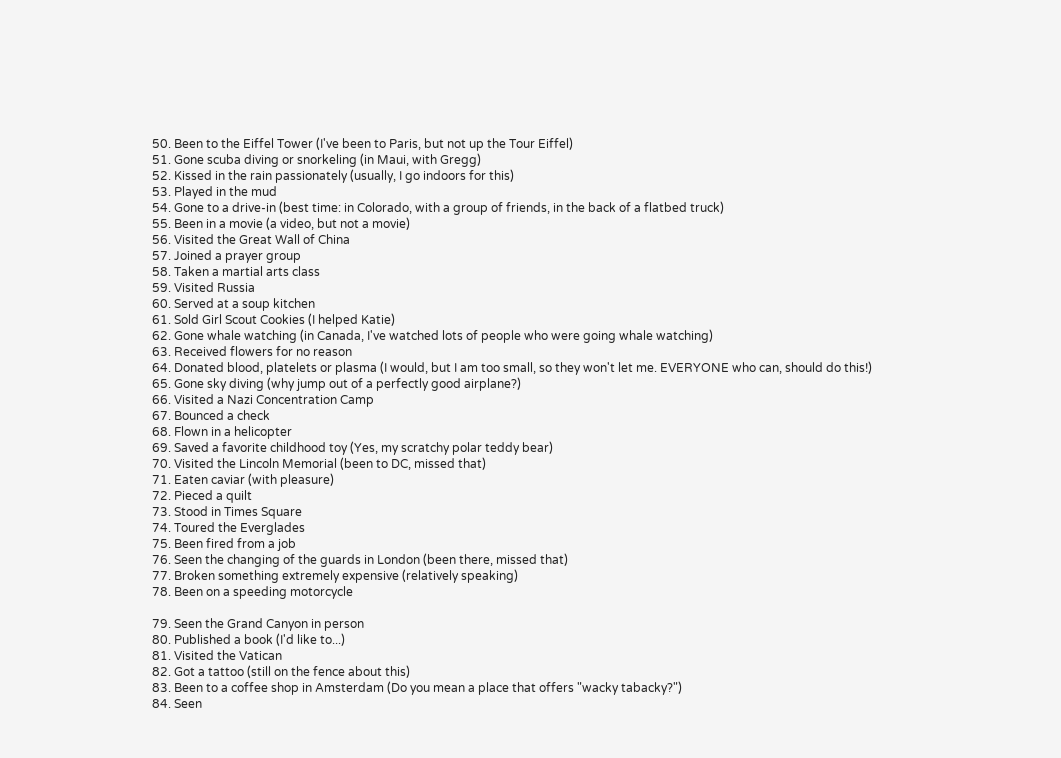50. Been to the Eiffel Tower (I've been to Paris, but not up the Tour Eiffel)
51. Gone scuba diving or snorkeling (in Maui, with Gregg)
52. Kissed in the rain passionately (usually, I go indoors for this)
53. Played in the mud
54. Gone to a drive-in (best time: in Colorado, with a group of friends, in the back of a flatbed truck)
55. Been in a movie (a video, but not a movie)
56. Visited the Great Wall of China
57. Joined a prayer group
58. Taken a martial arts class
59. Visited Russia
60. Served at a soup kitchen
61. Sold Girl Scout Cookies (I helped Katie)
62. Gone whale watching (in Canada, I've watched lots of people who were going whale watching)
63. Received flowers for no reason
64. Donated blood, platelets or plasma (I would, but I am too small, so they won't let me. EVERYONE who can, should do this!)
65. Gone sky diving (why jump out of a perfectly good airplane?)
66. Visited a Nazi Concentration Camp
67. Bounced a check
68. Flown in a helicopter
69. Saved a favorite childhood toy (Yes, my scratchy polar teddy bear)
70. Visited the Lincoln Memorial (been to DC, missed that)
71. Eaten caviar (with pleasure)
72. Pieced a quilt
73. Stood in Times Square
74. Toured the Everglades
75. Been fired from a job
76. Seen the changing of the guards in London (been there, missed that)
77. Broken something extremely expensive (relatively speaking)
78. Been on a speeding motorcycle

79. Seen the Grand Canyon in person
80. Published a book (I'd like to...)
81. Visited the Vatican
82. Got a tattoo (still on the fence about this)
83. Been to a coffee shop in Amsterdam (Do you mean a place that offers "wacky tabacky?")
84. Seen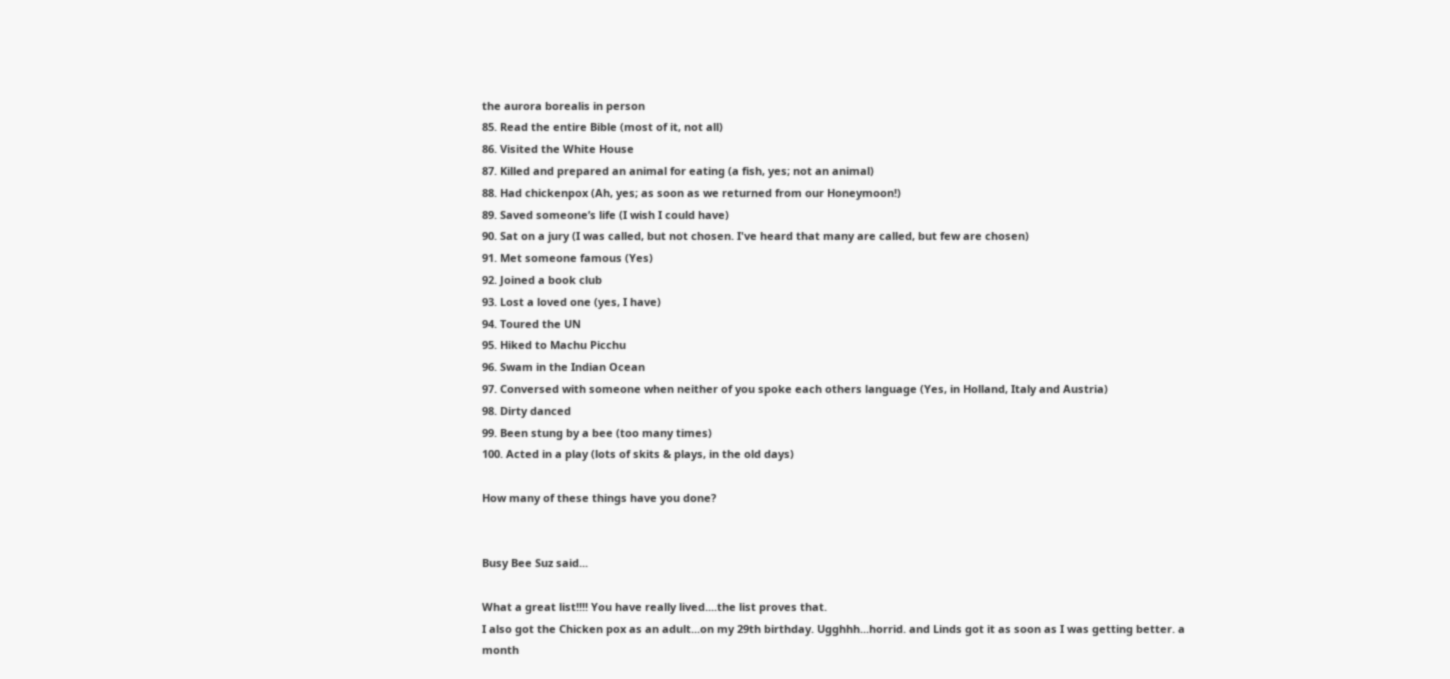the aurora borealis in person
85. Read the entire Bible (most of it, not all)
86. Visited the White House
87. Killed and prepared an animal for eating (a fish, yes; not an animal)
88. Had chickenpox (Ah, yes; as soon as we returned from our Honeymoon!)
89. Saved someone’s life (I wish I could have)
90. Sat on a jury (I was called, but not chosen. I've heard that many are called, but few are chosen)
91. Met someone famous (Yes)
92. Joined a book club
93. Lost a loved one (yes, I have)
94. Toured the UN
95. Hiked to Machu Picchu
96. Swam in the Indian Ocean
97. Conversed with someone when neither of you spoke each others language (Yes, in Holland, Italy and Austria)
98. Dirty danced
99. Been stung by a bee (too many times)
100. Acted in a play (lots of skits & plays, in the old days)

How many of these things have you done?


Busy Bee Suz said...

What a great list!!!! You have really lived....the list proves that.
I also got the Chicken pox as an adult...on my 29th birthday. Ugghhh...horrid. and Linds got it as soon as I was getting better. a month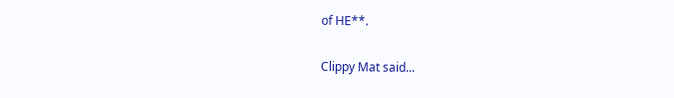of HE**.

Clippy Mat said...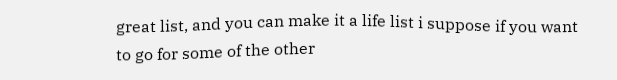great list, and you can make it a life list i suppose if you want to go for some of the other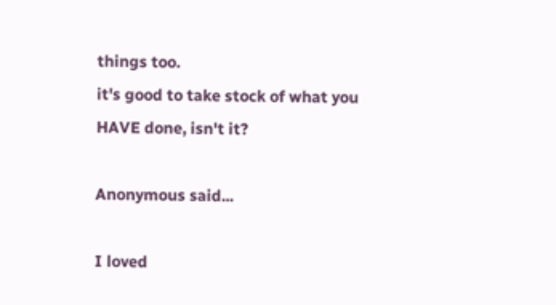things too.
it's good to take stock of what you HAVE done, isn't it?

Anonymous said...

I loved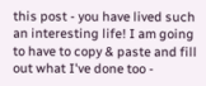this post - you have lived such an interesting life! I am going to have to copy & paste and fill out what I've done too -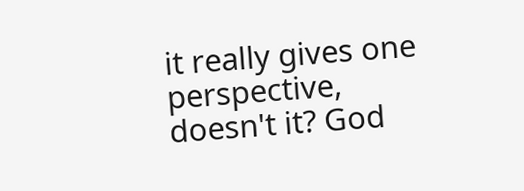it really gives one perspective, doesn't it? God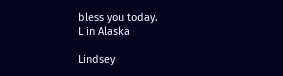bless you today.
L in Alaska

Lindsey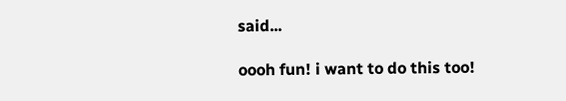said...

oooh fun! i want to do this too!